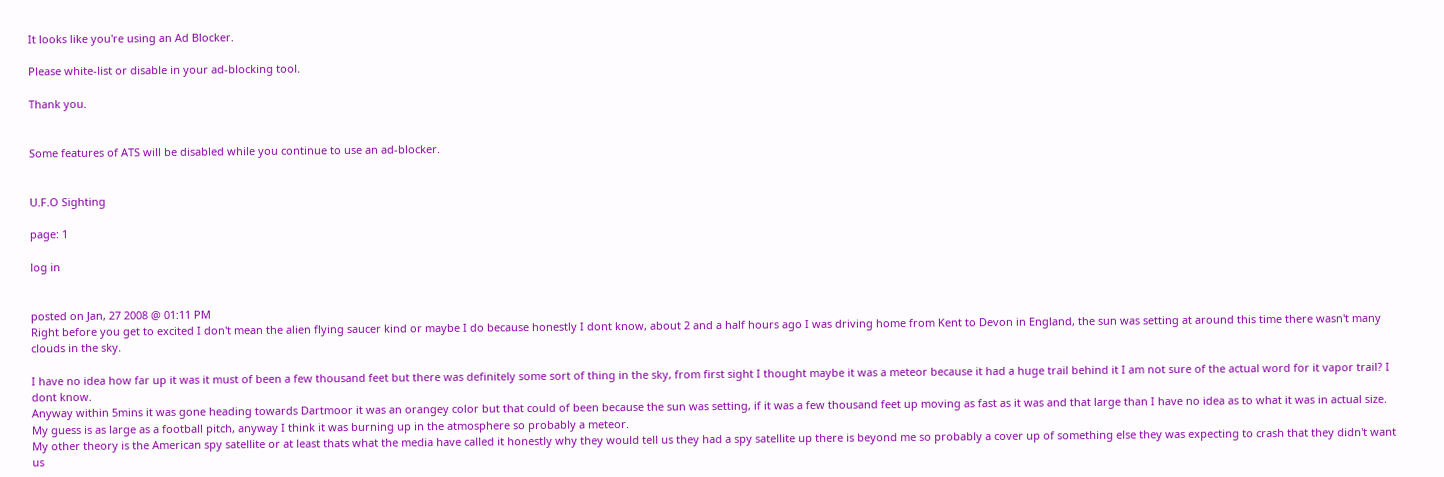It looks like you're using an Ad Blocker.

Please white-list or disable in your ad-blocking tool.

Thank you.


Some features of ATS will be disabled while you continue to use an ad-blocker.


U.F.O Sighting

page: 1

log in


posted on Jan, 27 2008 @ 01:11 PM
Right before you get to excited I don't mean the alien flying saucer kind or maybe I do because honestly I dont know, about 2 and a half hours ago I was driving home from Kent to Devon in England, the sun was setting at around this time there wasn't many clouds in the sky.

I have no idea how far up it was it must of been a few thousand feet but there was definitely some sort of thing in the sky, from first sight I thought maybe it was a meteor because it had a huge trail behind it I am not sure of the actual word for it vapor trail? I dont know.
Anyway within 5mins it was gone heading towards Dartmoor it was an orangey color but that could of been because the sun was setting, if it was a few thousand feet up moving as fast as it was and that large than I have no idea as to what it was in actual size.
My guess is as large as a football pitch, anyway I think it was burning up in the atmosphere so probably a meteor.
My other theory is the American spy satellite or at least thats what the media have called it honestly why they would tell us they had a spy satellite up there is beyond me so probably a cover up of something else they was expecting to crash that they didn't want us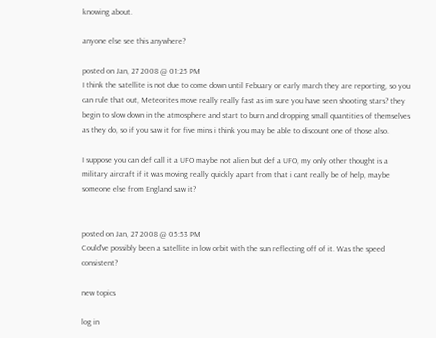knowing about.

anyone else see this anywhere?

posted on Jan, 27 2008 @ 01:25 PM
I think the satellite is not due to come down until Febuary or early march they are reporting, so you can rule that out, Meteorites move really really fast as im sure you have seen shooting stars? they begin to slow down in the atmosphere and start to burn and dropping small quantities of themselves as they do, so if you saw it for five mins i think you may be able to discount one of those also.

I suppose you can def call it a UFO maybe not alien but def a UFO, my only other thought is a military aircraft if it was moving really quickly apart from that i cant really be of help, maybe someone else from England saw it?


posted on Jan, 27 2008 @ 05:53 PM
Could've possibly been a satellite in low orbit with the sun reflecting off of it. Was the speed consistent?

new topics

log in